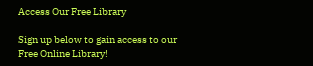Access Our Free Library

Sign up below to gain access to our Free Online Library!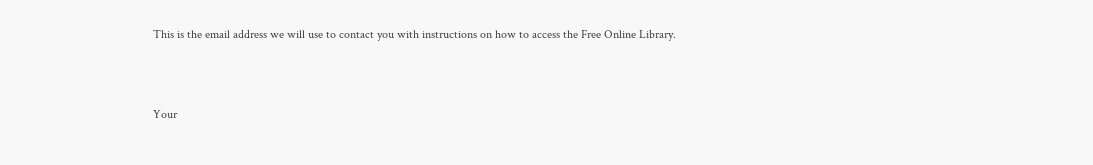This is the email address we will use to contact you with instructions on how to access the Free Online Library.



Your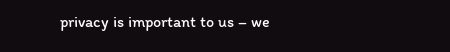privacy is important to us – we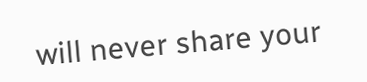will never share your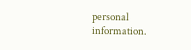personal information.